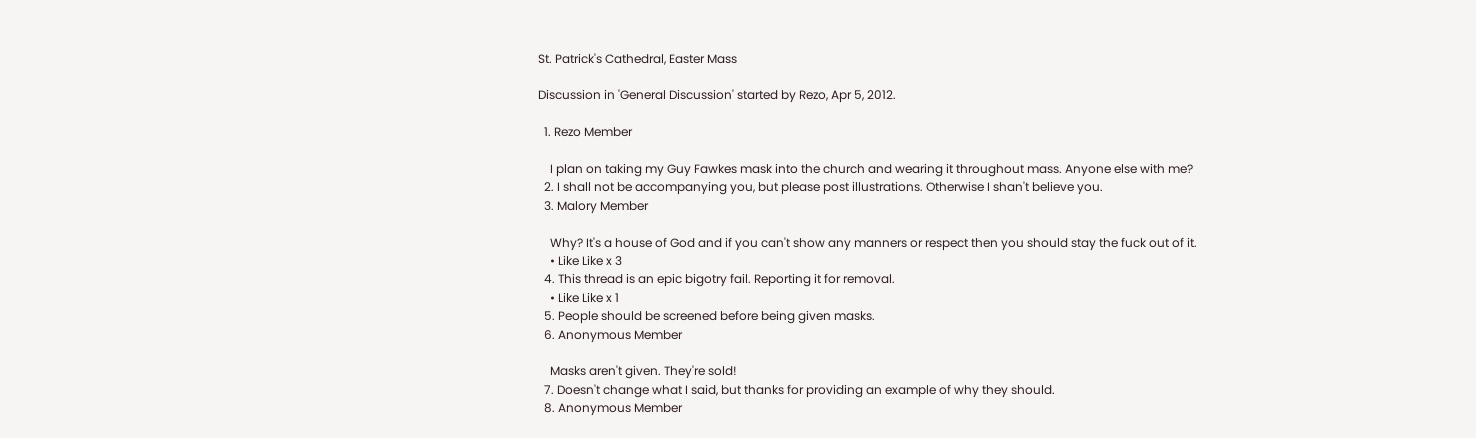St. Patrick's Cathedral, Easter Mass

Discussion in 'General Discussion' started by Rezo, Apr 5, 2012.

  1. Rezo Member

    I plan on taking my Guy Fawkes mask into the church and wearing it throughout mass. Anyone else with me?
  2. I shall not be accompanying you, but please post illustrations. Otherwise I shan't believe you.
  3. Malory Member

    Why? It's a house of God and if you can't show any manners or respect then you should stay the fuck out of it.
    • Like Like x 3
  4. This thread is an epic bigotry fail. Reporting it for removal.
    • Like Like x 1
  5. People should be screened before being given masks.
  6. Anonymous Member

    Masks aren't given. They're sold!
  7. Doesn't change what I said, but thanks for providing an example of why they should.
  8. Anonymous Member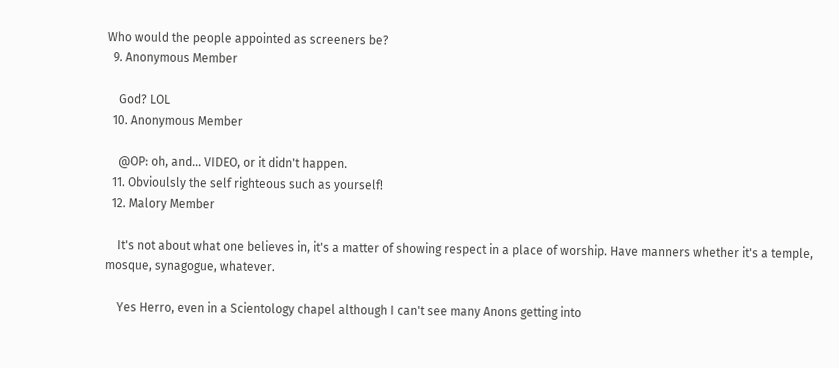Who would the people appointed as screeners be?
  9. Anonymous Member

    God? LOL
  10. Anonymous Member

    @OP: oh, and... VIDEO, or it didn't happen.
  11. Obvioulsly the self righteous such as yourself!
  12. Malory Member

    It's not about what one believes in, it's a matter of showing respect in a place of worship. Have manners whether it's a temple, mosque, synagogue, whatever.

    Yes Herro, even in a Scientology chapel although I can't see many Anons getting into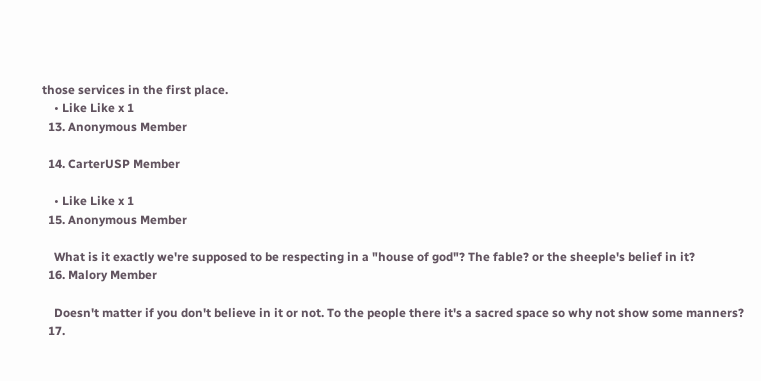those services in the first place.
    • Like Like x 1
  13. Anonymous Member

  14. CarterUSP Member

    • Like Like x 1
  15. Anonymous Member

    What is it exactly we're supposed to be respecting in a "house of god"? The fable? or the sheeple's belief in it?
  16. Malory Member

    Doesn't matter if you don't believe in it or not. To the people there it's a sacred space so why not show some manners?
  17.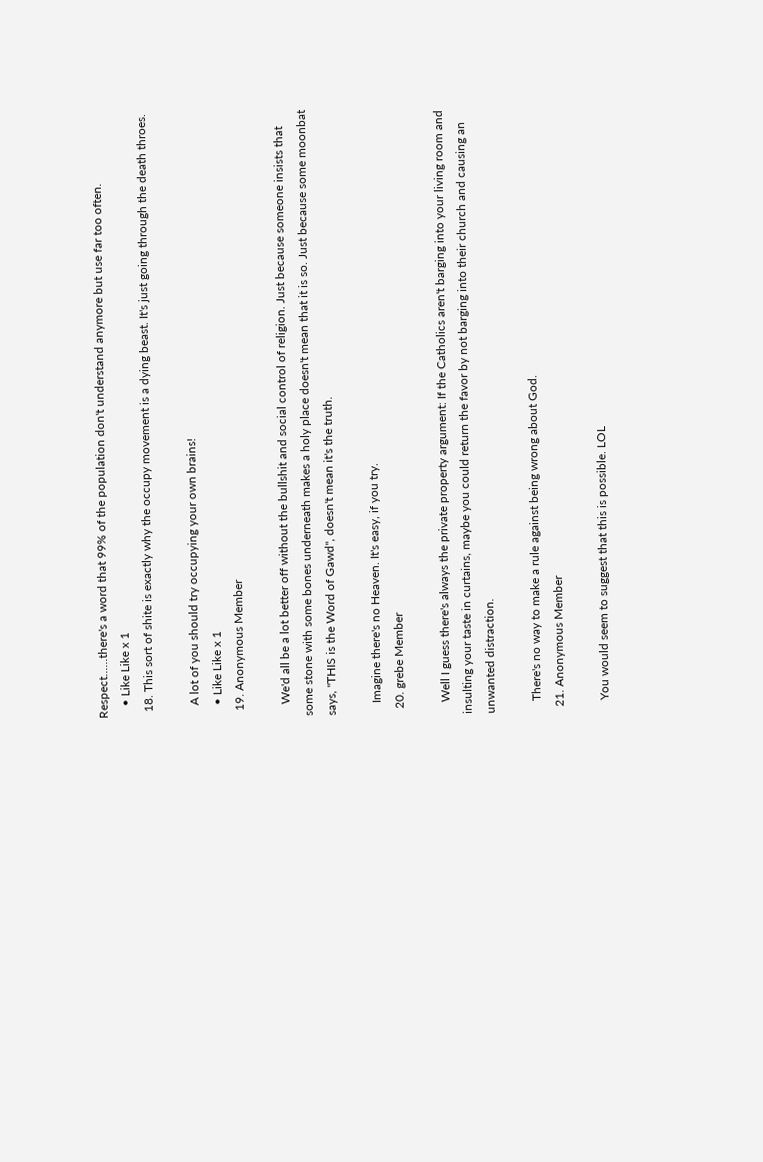Respect......there's a word that 99% of the population don't understand anymore but use far too often.
    • Like Like x 1
  18. This sort of shite is exactly why the occupy movement is a dying beast. It's just going through the death throes.

    A lot of you should try occupying your own brains!
    • Like Like x 1
  19. Anonymous Member

    We'd all be a lot better off without the bullshit and social control of religion. Just because someone insists that some stone with some bones underneath makes a holy place doesn't mean that it is so. Just because some moonbat says, "THIS is the Word of Gawd", doesn't mean it's the truth.

    Imagine there's no Heaven. It's easy, if you try.
  20. grebe Member

    Well I guess there's always the private property argument: If the Catholics aren't barging into your living room and insulting your taste in curtains, maybe you could return the favor by not barging into their church and causing an unwanted distraction.

    There's no way to make a rule against being wrong about God.
  21. Anonymous Member

    You would seem to suggest that this is possible. LOL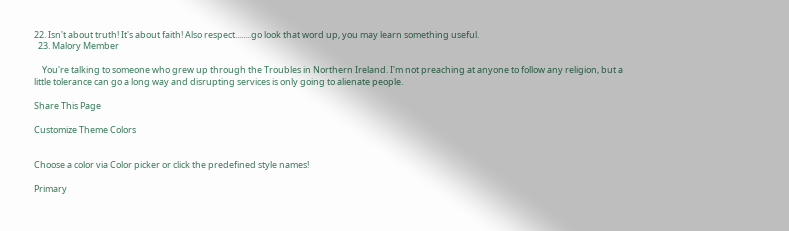22. Isn't about truth! It's about faith! Also respect........go look that word up, you may learn something useful.
  23. Malory Member

    You're talking to someone who grew up through the Troubles in Northern Ireland. I'm not preaching at anyone to follow any religion, but a little tolerance can go a long way and disrupting services is only going to alienate people.

Share This Page

Customize Theme Colors


Choose a color via Color picker or click the predefined style names!

Primary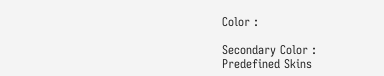Color :

Secondary Color :
Predefined Skins